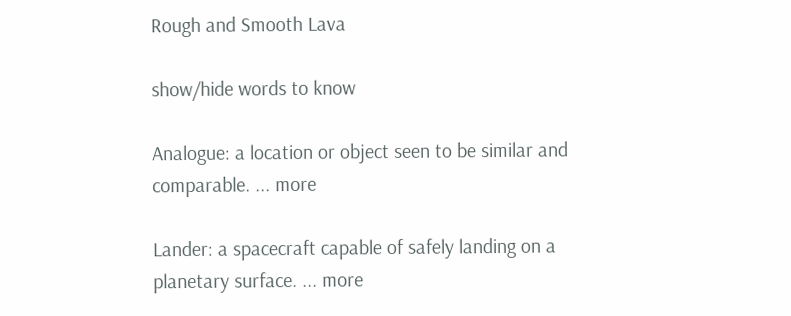Rough and Smooth Lava

show/hide words to know

Analogue: a location or object seen to be similar and comparable. ... more

Lander: a spacecraft capable of safely landing on a planetary surface. ... more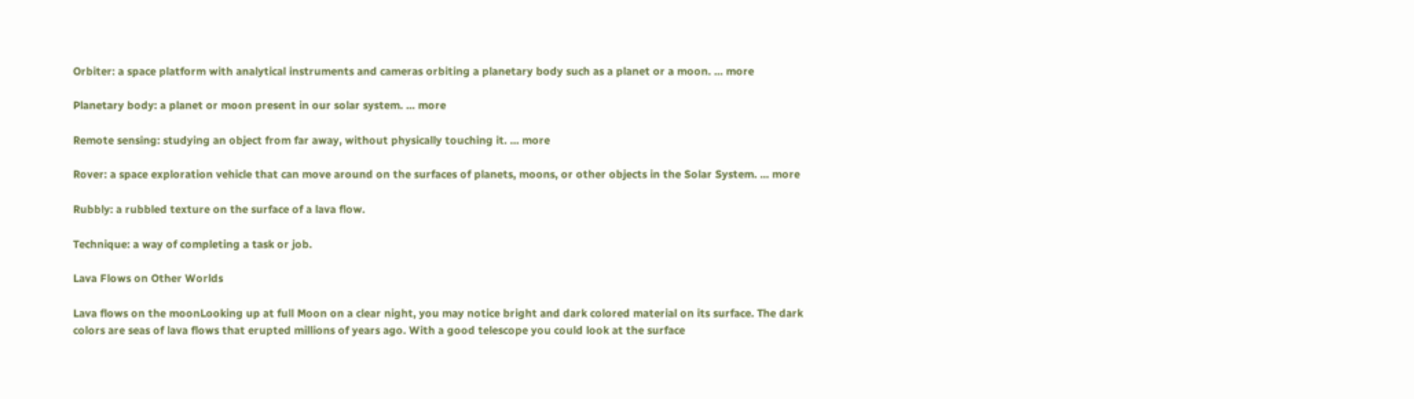Orbiter: a space platform with analytical instruments and cameras orbiting a planetary body such as a planet or a moon. ... more

Planetary body: a planet or moon present in our solar system. ... more

Remote sensing: studying an object from far away, without physically touching it. ... more

Rover: a space exploration vehicle that can move around on the surfaces of planets, moons, or other objects in the Solar System. ... more

Rubbly: a rubbled texture on the surface of a lava flow.

Technique: a way of completing a task or job.

Lava Flows on Other Worlds

Lava flows on the moonLooking up at full Moon on a clear night, you may notice bright and dark colored material on its surface. The dark colors are seas of lava flows that erupted millions of years ago. With a good telescope you could look at the surface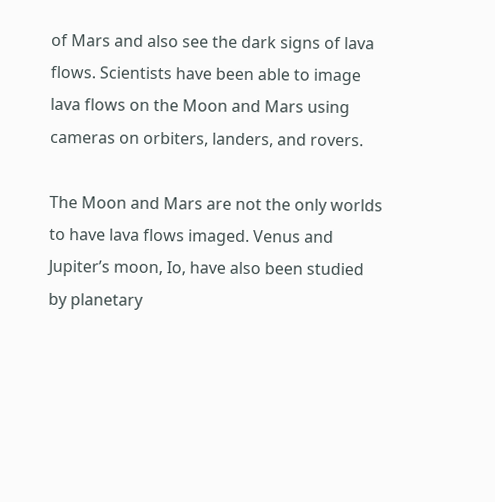of Mars and also see the dark signs of lava flows. Scientists have been able to image lava flows on the Moon and Mars using cameras on orbiters, landers, and rovers.

The Moon and Mars are not the only worlds to have lava flows imaged. Venus and Jupiter’s moon, Io, have also been studied by planetary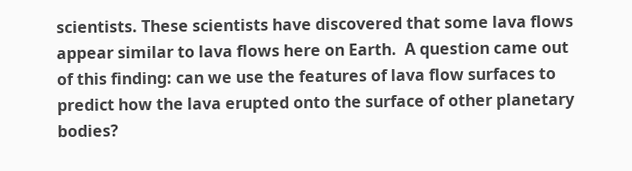scientists. These scientists have discovered that some lava flows appear similar to lava flows here on Earth.  A question came out of this finding: can we use the features of lava flow surfaces to predict how the lava erupted onto the surface of other planetary bodies?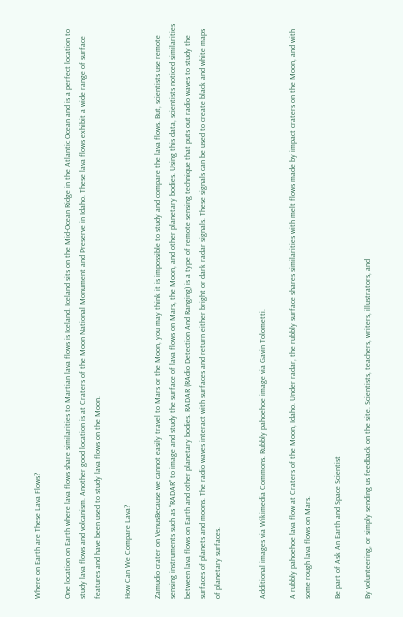Where on Earth are These Lava Flows?

One location on Earth where lava flows share similarities to Martian lava flows is Iceland. Iceland sits on the Mid-Ocean Ridge in the Atlantic Ocean and is a perfect location to study lava flows and volcanism. Another good location is at Craters of the Moon National Monument and Preserve in Idaho. These lava flows exhibit a wide range of surface features and have been used to study lava flows on the Moon.

How Can We Compare Lava?

Zamudio crater on VenusBecause we cannot easily travel to Mars or the Moon, you may think it is impossible to study and compare the lava flows. But, scientists use remote sensing instruments such as “RADAR” to image and study the surface of lava flows on Mars, the Moon, and other planetary bodies. Using this data, scientists noticed similarities between lava flows on Earth and other planetary bodies. RADAR (RAdio Detection And Ranging) is a type of remote sensing technique that puts out radio waves to study the surfaces of planets and moons. The radio waves interact with surfaces and return either bright or dark radar signals. These signals can be used to create black and white maps of planetary surfaces.


Additional images via Wikimedia Commons. Rubbly pahoehoe image via Gavin Tolometti.

A rubbly pahoehoe lava flow at Craters of the Moon, Idaho. Under radar, the rubbly surface shares similarities with melt flows made by impact craters on the Moon, and with some rough lava flows on Mars.

Be part of Ask An Earth and Space Scientist

By volunteering, or simply sending us feedback on the site. Scientists, teachers, writers, illustrators, and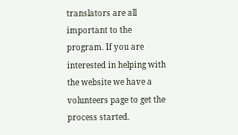translators are all important to the program. If you are interested in helping with the website we have a volunteers page to get the process started.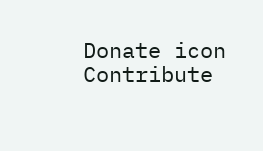Donate icon  Contribute